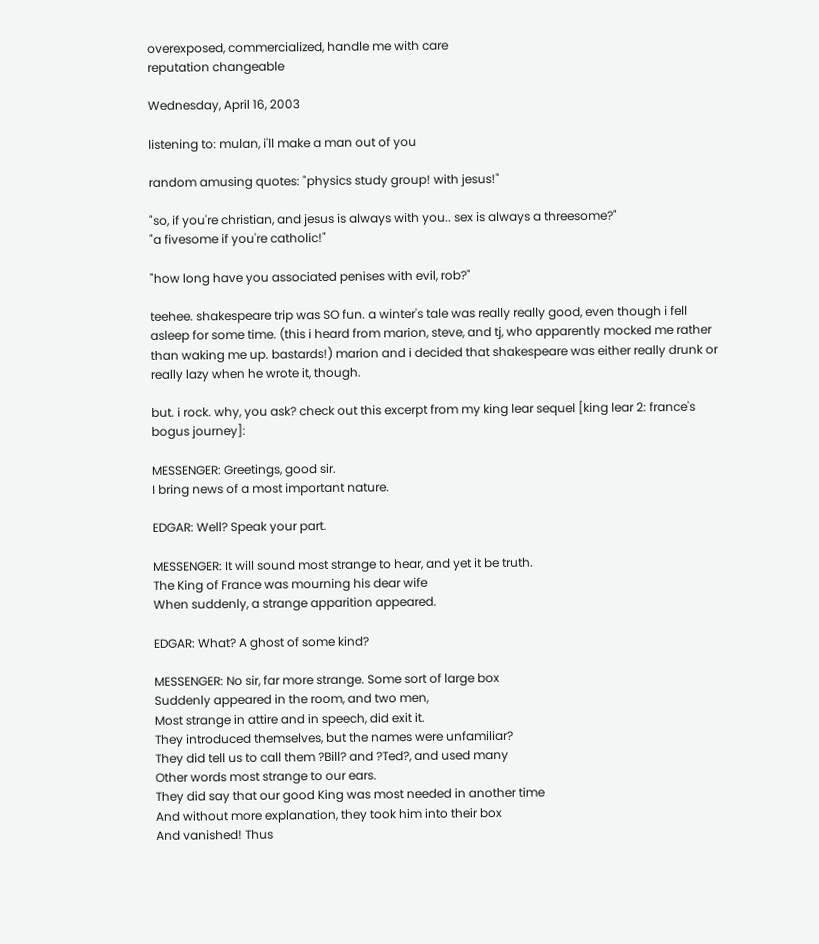overexposed, commercialized, handle me with care
reputation changeable

Wednesday, April 16, 2003

listening to: mulan, i'll make a man out of you

random amusing quotes: "physics study group! with jesus!"

"so, if you're christian, and jesus is always with you.. sex is always a threesome?"
"a fivesome if you're catholic!"

"how long have you associated penises with evil, rob?"

teehee. shakespeare trip was SO fun. a winter's tale was really really good, even though i fell asleep for some time. (this i heard from marion, steve, and tj, who apparently mocked me rather than waking me up. bastards!) marion and i decided that shakespeare was either really drunk or really lazy when he wrote it, though.

but. i rock. why, you ask? check out this excerpt from my king lear sequel [king lear 2: france's bogus journey]:

MESSENGER: Greetings, good sir.
I bring news of a most important nature.

EDGAR: Well? Speak your part.

MESSENGER: It will sound most strange to hear, and yet it be truth.
The King of France was mourning his dear wife
When suddenly, a strange apparition appeared.

EDGAR: What? A ghost of some kind?

MESSENGER: No sir, far more strange. Some sort of large box
Suddenly appeared in the room, and two men,
Most strange in attire and in speech, did exit it.
They introduced themselves, but the names were unfamiliar?
They did tell us to call them ?Bill? and ?Ted?, and used many
Other words most strange to our ears.
They did say that our good King was most needed in another time
And without more explanation, they took him into their box
And vanished! Thus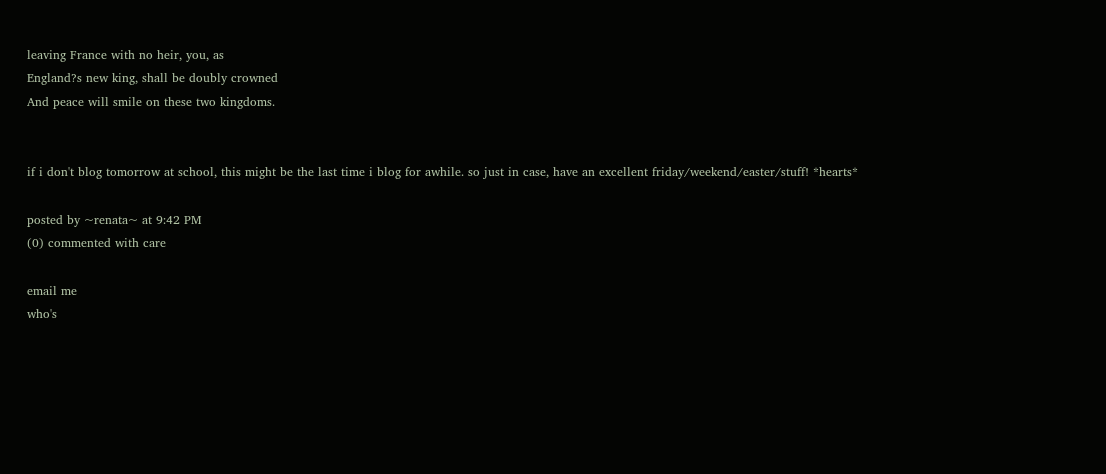leaving France with no heir, you, as
England?s new king, shall be doubly crowned
And peace will smile on these two kingdoms.


if i don't blog tomorrow at school, this might be the last time i blog for awhile. so just in case, have an excellent friday/weekend/easter/stuff! *hearts*

posted by ~renata~ at 9:42 PM
(0) commented with care

email me
who's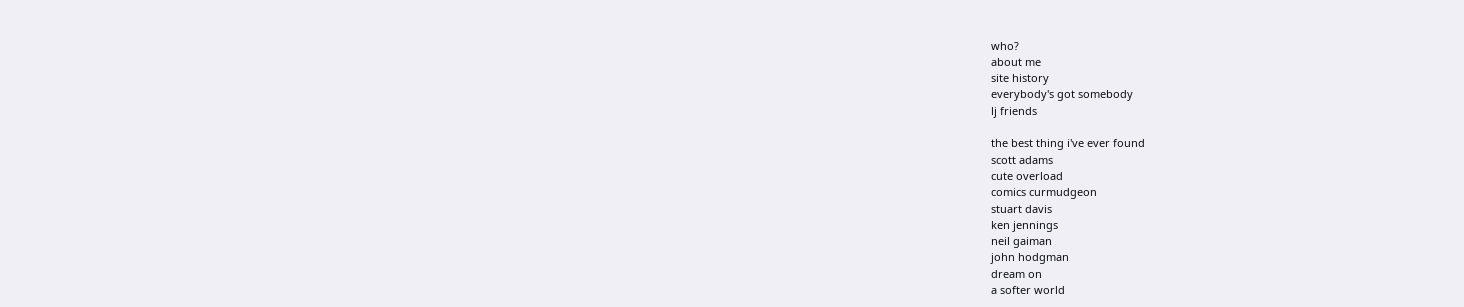who?
about me
site history
everybody's got somebody
lj friends

the best thing i've ever found
scott adams
cute overload
comics curmudgeon
stuart davis
ken jennings
neil gaiman
john hodgman
dream on
a softer world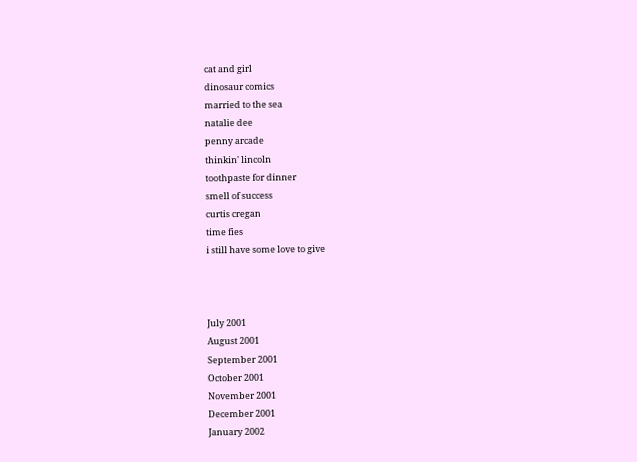cat and girl
dinosaur comics
married to the sea
natalie dee
penny arcade
thinkin' lincoln
toothpaste for dinner
smell of success
curtis cregan
time fies
i still have some love to give



July 2001
August 2001
September 2001
October 2001
November 2001
December 2001
January 2002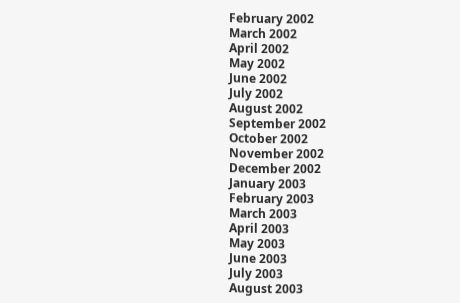February 2002
March 2002
April 2002
May 2002
June 2002
July 2002
August 2002
September 2002
October 2002
November 2002
December 2002
January 2003
February 2003
March 2003
April 2003
May 2003
June 2003
July 2003
August 2003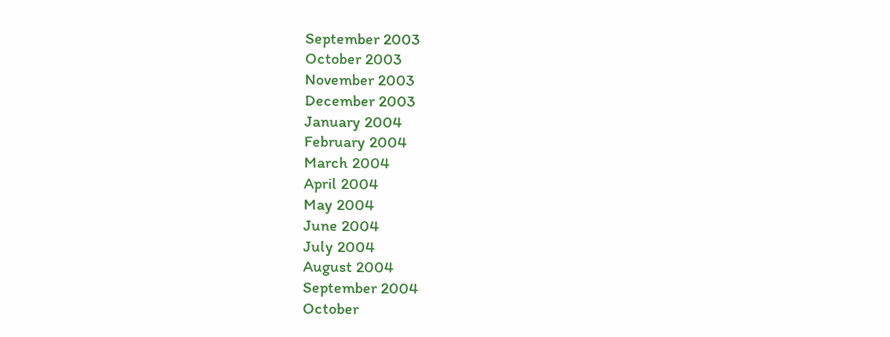September 2003
October 2003
November 2003
December 2003
January 2004
February 2004
March 2004
April 2004
May 2004
June 2004
July 2004
August 2004
September 2004
October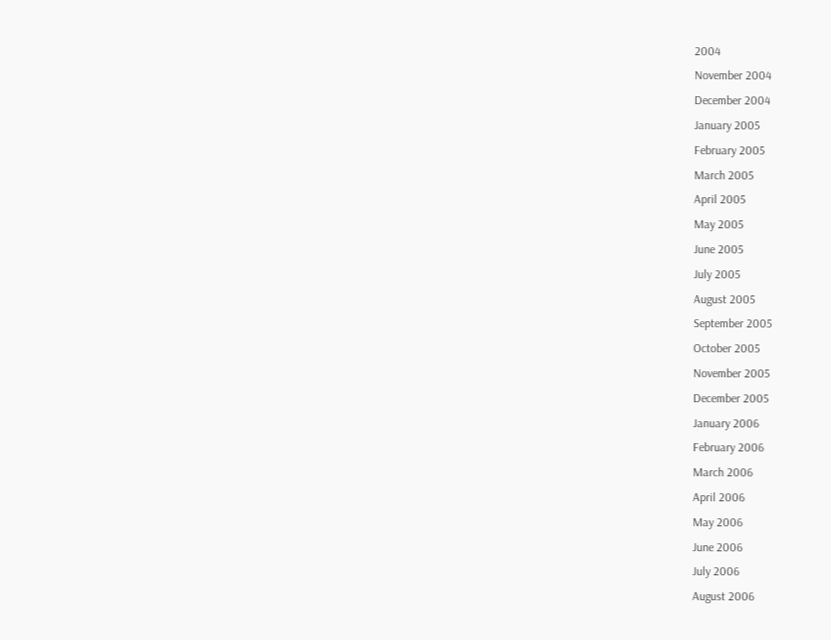2004
November 2004
December 2004
January 2005
February 2005
March 2005
April 2005
May 2005
June 2005
July 2005
August 2005
September 2005
October 2005
November 2005
December 2005
January 2006
February 2006
March 2006
April 2006
May 2006
June 2006
July 2006
August 2006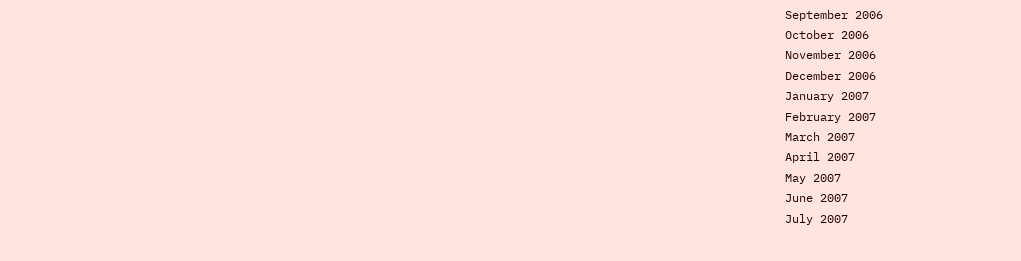September 2006
October 2006
November 2006
December 2006
January 2007
February 2007
March 2007
April 2007
May 2007
June 2007
July 2007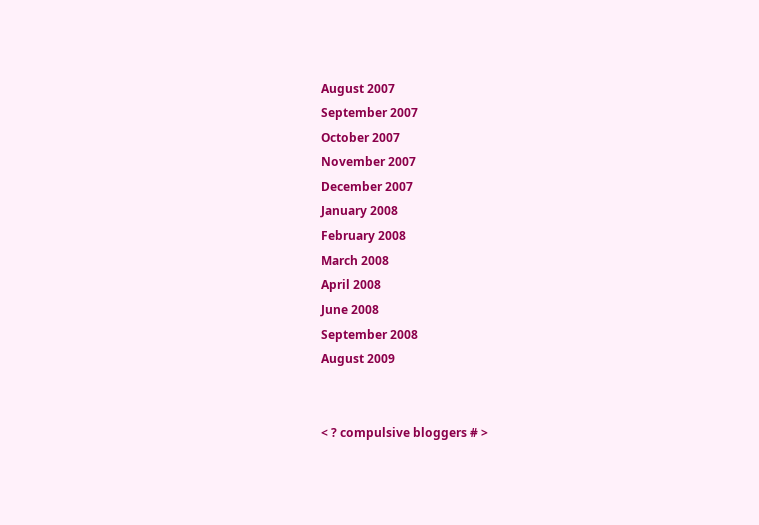August 2007
September 2007
October 2007
November 2007
December 2007
January 2008
February 2008
March 2008
April 2008
June 2008
September 2008
August 2009


< ? compulsive bloggers # >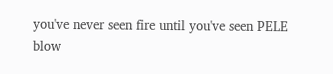you've never seen fire until you've seen PELE blow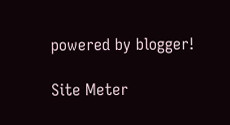powered by blogger!

Site Meter